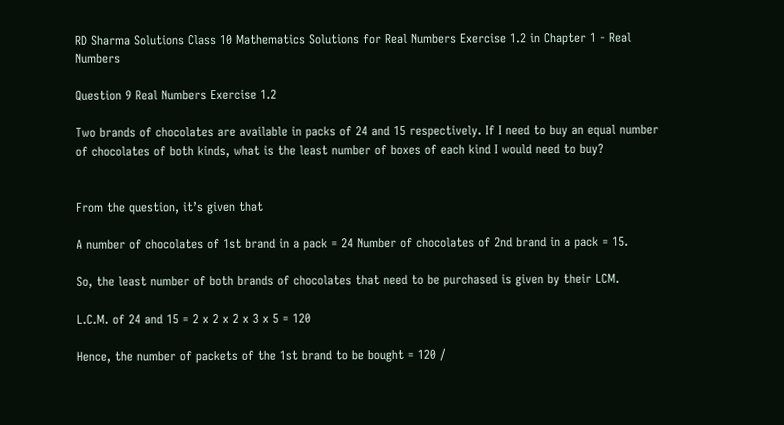RD Sharma Solutions Class 10 Mathematics Solutions for Real Numbers Exercise 1.2 in Chapter 1 - Real Numbers

Question 9 Real Numbers Exercise 1.2

Two brands of chocolates are available in packs of 24 and 15 respectively. If I need to buy an equal number of chocolates of both kinds, what is the least number of boxes of each kind I would need to buy?


From the question, it’s given that

A number of chocolates of 1st brand in a pack = 24 Number of chocolates of 2nd brand in a pack = 15.

So, the least number of both brands of chocolates that need to be purchased is given by their LCM.

L.C.M. of 24 and 15 = 2 x 2 x 2 x 3 x 5 = 120

Hence, the number of packets of the 1st brand to be bought = 120 /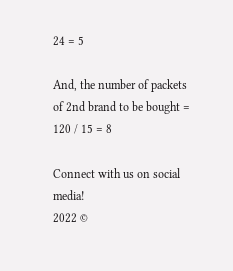24 = 5

And, the number of packets of 2nd brand to be bought = 120 / 15 = 8

Connect with us on social media!
2022 ©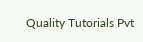Quality Tutorials Pvt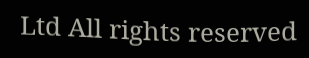Ltd All rights reserved